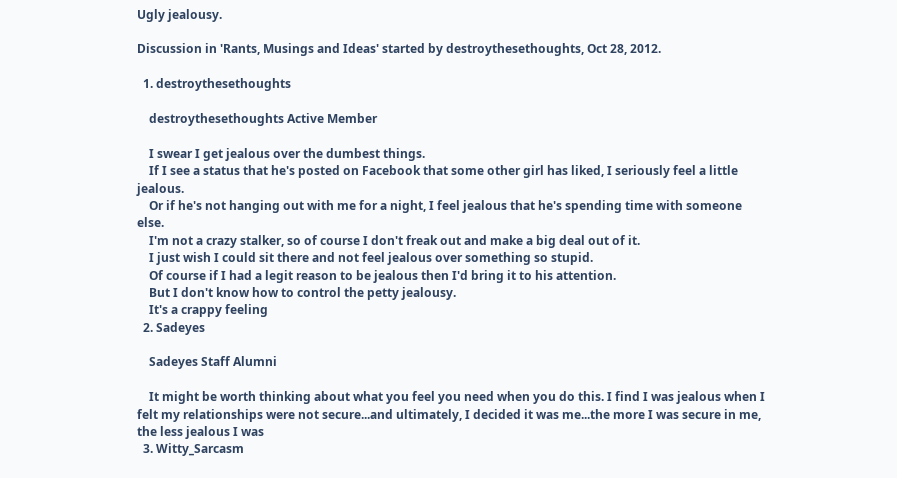Ugly jealousy.

Discussion in 'Rants, Musings and Ideas' started by destroythesethoughts, Oct 28, 2012.

  1. destroythesethoughts

    destroythesethoughts Active Member

    I swear I get jealous over the dumbest things.
    If I see a status that he's posted on Facebook that some other girl has liked, I seriously feel a little jealous.
    Or if he's not hanging out with me for a night, I feel jealous that he's spending time with someone else.
    I'm not a crazy stalker, so of course I don't freak out and make a big deal out of it.
    I just wish I could sit there and not feel jealous over something so stupid.
    Of course if I had a legit reason to be jealous then I'd bring it to his attention.
    But I don't know how to control the petty jealousy.
    It's a crappy feeling
  2. Sadeyes

    Sadeyes Staff Alumni

    It might be worth thinking about what you feel you need when you do this. I find I was jealous when I felt my relationships were not secure...and ultimately, I decided it was me...the more I was secure in me, the less jealous I was
  3. Witty_Sarcasm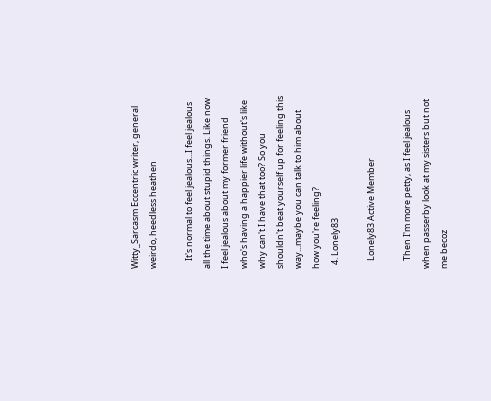Witty_Sarcasm Eccentric writer, general weirdo, heedless heathen

    It's normal to feel jealous...I feel jealous all the time about stupid things. Like now I feel jealous about my former friend who's having a happier life without's like why can't I have that too? So you shouldn't beat yourself up for feeling this way...maybe you can talk to him about how you're feeling?
  4. Lonely83

    Lonely83 Active Member

    Then I'm more petty, as I feel jealous when passerby look at my sisters but not me becoz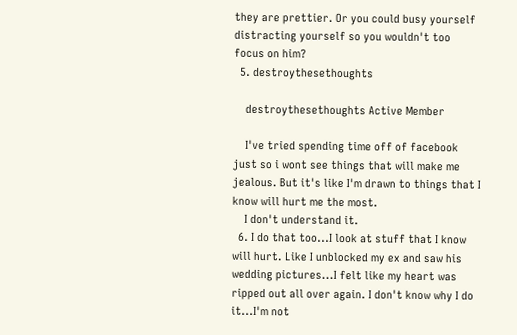they are prettier. Or you could busy yourself distracting yourself so you wouldn't too focus on him?
  5. destroythesethoughts

    destroythesethoughts Active Member

    I've tried spending time off of facebook just so i wont see things that will make me jealous. But it's like I'm drawn to things that I know will hurt me the most.
    I don't understand it.
  6. I do that too...I look at stuff that I know will hurt. Like I unblocked my ex and saw his wedding pictures...I felt like my heart was ripped out all over again. I don't know why I do it...I'm not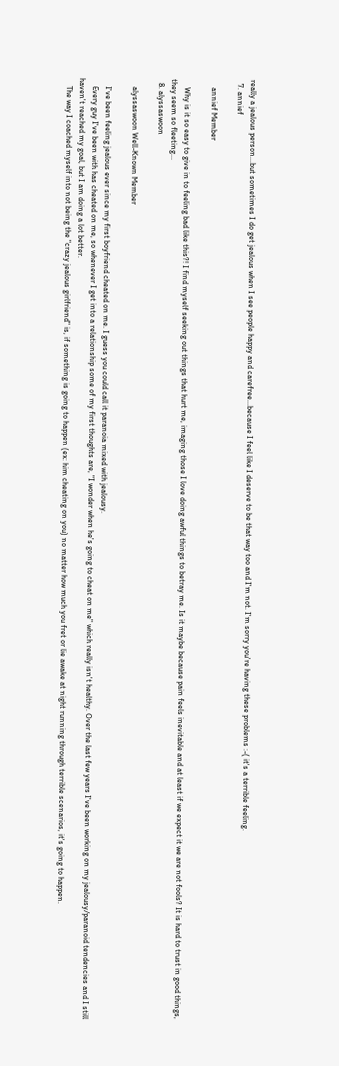really a jealous person...but sometimes I do get jealous when I see people happy and carefree...because I feel like I deserve to be that way too and I'm not. I'm sorry you're having these problems :-( it's a terrible feeling.
  7. annief

    annief Member

    Why is it so easy to give in to feeling bad like this?! I find myself seeking out things that hurt me, imaging those I love doing awful things to betray me. Is it maybe because pain feels inevitable and at least if we expect it we are not fools? It is hard to trust in good things, they seem so fleeting...
  8. alyssaswoon

    alyssaswoon Well-Known Member

    I've been feeling jealous ever since my first boyfriend cheated on me. I guess you could call it paranoia mixed with jealousy.
    Every guy I've been with has cheated on me, so whenever I get into a relationship some of my first thoughts are, "I wonder when he's going to cheat on me" which really isn't healthy. Over the last few years I've been working on my jealousy/paranoid tendencies and I still haven't reached my goal, but I am doing a lot better.
    The way I coached myself into not being the "crazy jealous girlfriend" is, if something is going to happen (ex: him cheating on you) no matter how much you fret or lie awake at night running through terrible scenarios, it's going to happen.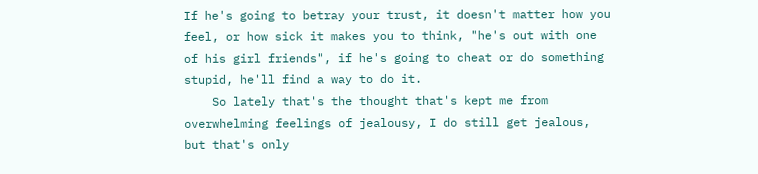If he's going to betray your trust, it doesn't matter how you feel, or how sick it makes you to think, "he's out with one of his girl friends", if he's going to cheat or do something stupid, he'll find a way to do it.
    So lately that's the thought that's kept me from overwhelming feelings of jealousy, I do still get jealous, but that's only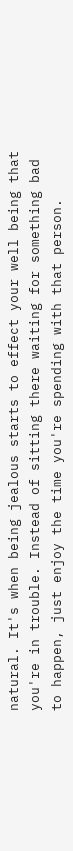natural. It's when being jealous starts to effect your well being that you're in trouble. Instead of sitting there waiting for something bad to happen, just enjoy the time you're spending with that person.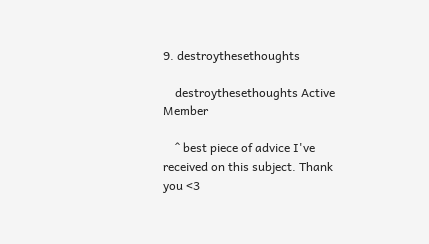9. destroythesethoughts

    destroythesethoughts Active Member

    ^ best piece of advice I've received on this subject. Thank you <3